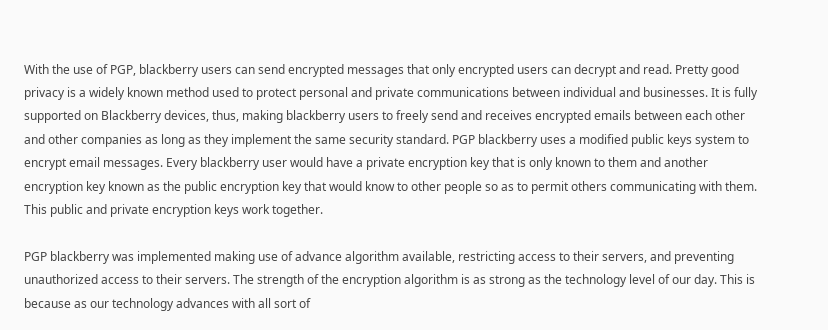With the use of PGP, blackberry users can send encrypted messages that only encrypted users can decrypt and read. Pretty good privacy is a widely known method used to protect personal and private communications between individual and businesses. It is fully supported on Blackberry devices, thus, making blackberry users to freely send and receives encrypted emails between each other and other companies as long as they implement the same security standard. PGP blackberry uses a modified public keys system to encrypt email messages. Every blackberry user would have a private encryption key that is only known to them and another encryption key known as the public encryption key that would know to other people so as to permit others communicating with them. This public and private encryption keys work together.

PGP blackberry was implemented making use of advance algorithm available, restricting access to their servers, and preventing unauthorized access to their servers. The strength of the encryption algorithm is as strong as the technology level of our day. This is because as our technology advances with all sort of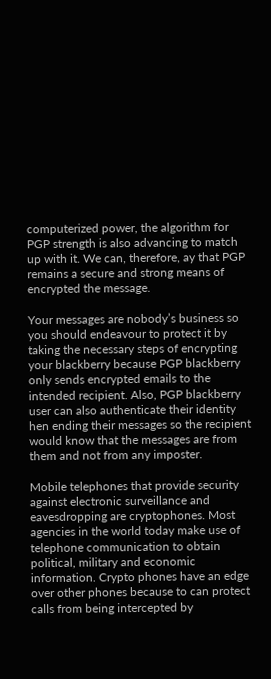computerized power, the algorithm for PGP strength is also advancing to match up with it. We can, therefore, ay that PGP remains a secure and strong means of encrypted the message.

Your messages are nobody’s business so you should endeavour to protect it by taking the necessary steps of encrypting your blackberry because PGP blackberry only sends encrypted emails to the intended recipient. Also, PGP blackberry user can also authenticate their identity hen ending their messages so the recipient would know that the messages are from them and not from any imposter.

Mobile telephones that provide security against electronic surveillance and eavesdropping are cryptophones. Most agencies in the world today make use of telephone communication to obtain political, military and economic information. Crypto phones have an edge over other phones because to can protect calls from being intercepted by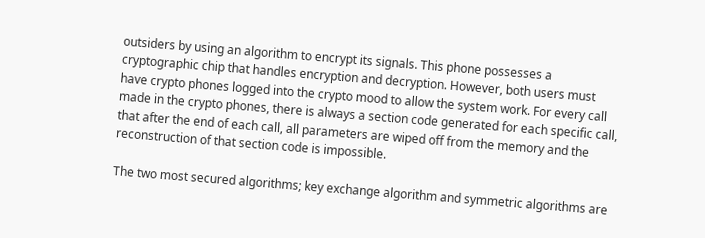outsiders by using an algorithm to encrypt its signals. This phone possesses a cryptographic chip that handles encryption and decryption. However, both users must have crypto phones logged into the crypto mood to allow the system work. For every call made in the crypto phones, there is always a section code generated for each specific call, that after the end of each call, all parameters are wiped off from the memory and the reconstruction of that section code is impossible.

The two most secured algorithms; key exchange algorithm and symmetric algorithms are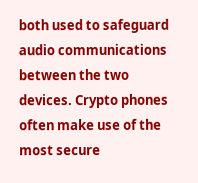both used to safeguard audio communications between the two devices. Crypto phones often make use of the most secure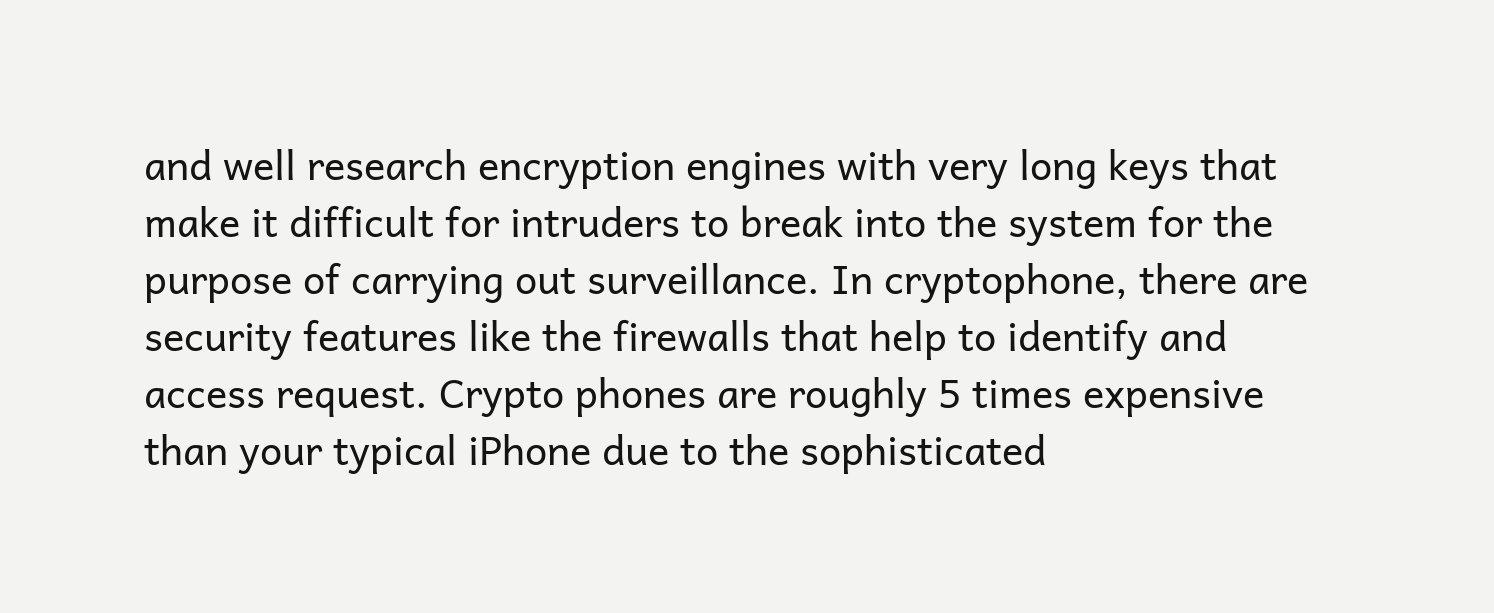and well research encryption engines with very long keys that make it difficult for intruders to break into the system for the purpose of carrying out surveillance. In cryptophone, there are security features like the firewalls that help to identify and access request. Crypto phones are roughly 5 times expensive than your typical iPhone due to the sophisticated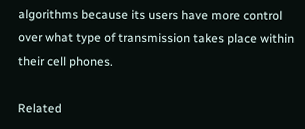algorithms because its users have more control over what type of transmission takes place within their cell phones.

Related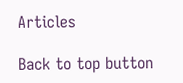Articles

Back to top button